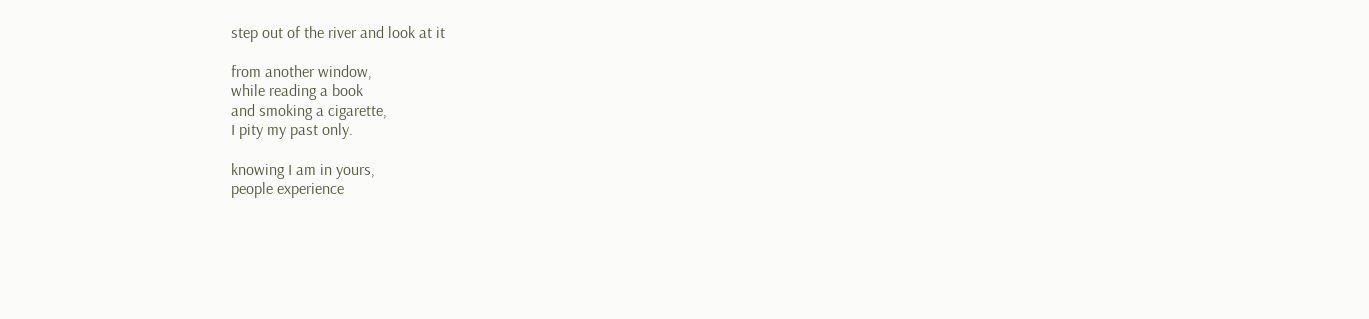step out of the river and look at it

from another window,
while reading a book
and smoking a cigarette,
I pity my past only.

knowing I am in yours,
people experience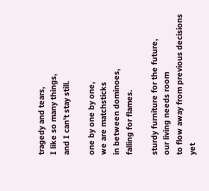tragedy and tears,
I like so many things,
and I can't stay still.

one by one by one,
we are matchsticks
in between dominoes,
falling for flames.

sturdy furniture for the future,
our living needs room
to flow away from previous decisions
yet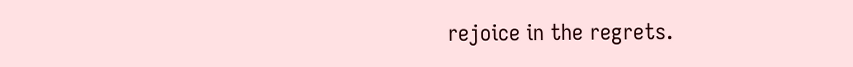rejoice in the regrets.